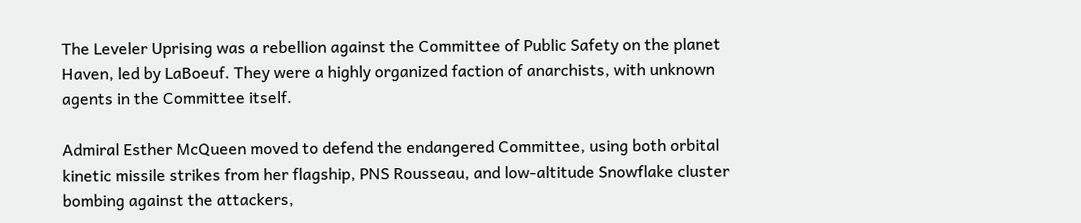The Leveler Uprising was a rebellion against the Committee of Public Safety on the planet Haven, led by LaBoeuf. They were a highly organized faction of anarchists, with unknown agents in the Committee itself.

Admiral Esther McQueen moved to defend the endangered Committee, using both orbital kinetic missile strikes from her flagship, PNS Rousseau, and low-altitude Snowflake cluster bombing against the attackers,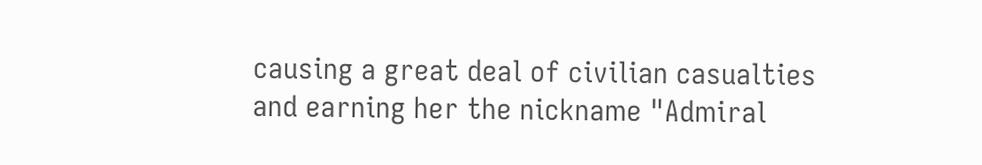causing a great deal of civilian casualties and earning her the nickname "Admiral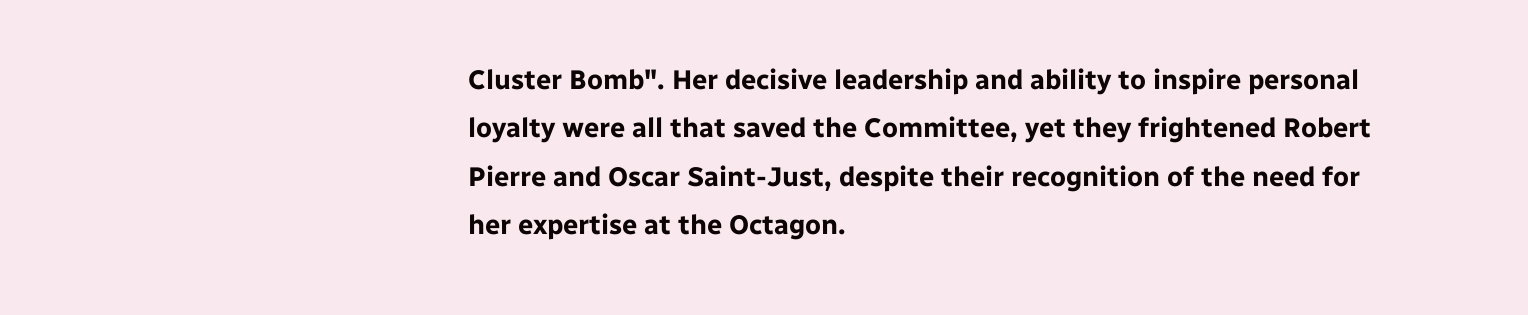Cluster Bomb". Her decisive leadership and ability to inspire personal loyalty were all that saved the Committee, yet they frightened Robert Pierre and Oscar Saint-Just, despite their recognition of the need for her expertise at the Octagon.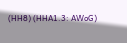(HH8) (HHA1.3: AWoG)